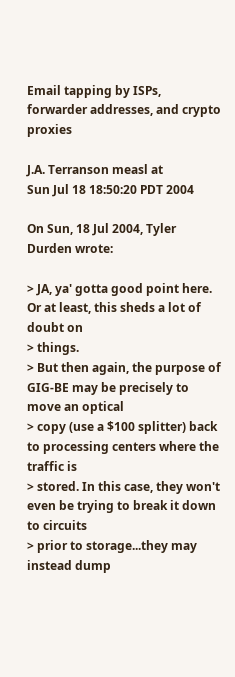Email tapping by ISPs, forwarder addresses, and crypto proxies

J.A. Terranson measl at
Sun Jul 18 18:50:20 PDT 2004

On Sun, 18 Jul 2004, Tyler Durden wrote:

> JA, ya' gotta good point here. Or at least, this sheds a lot of doubt on
> things.
> But then again, the purpose of GIG-BE may be precisely to move an optical
> copy (use a $100 splitter) back to processing centers where the traffic is
> stored. In this case, they won't even be trying to break it down to circuits
> prior to storage...they may instead dump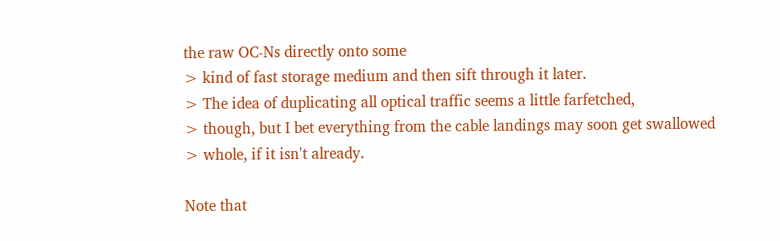the raw OC-Ns directly onto some
> kind of fast storage medium and then sift through it later.
> The idea of duplicating all optical traffic seems a little farfetched,
> though, but I bet everything from the cable landings may soon get swallowed
> whole, if it isn't already.

Note that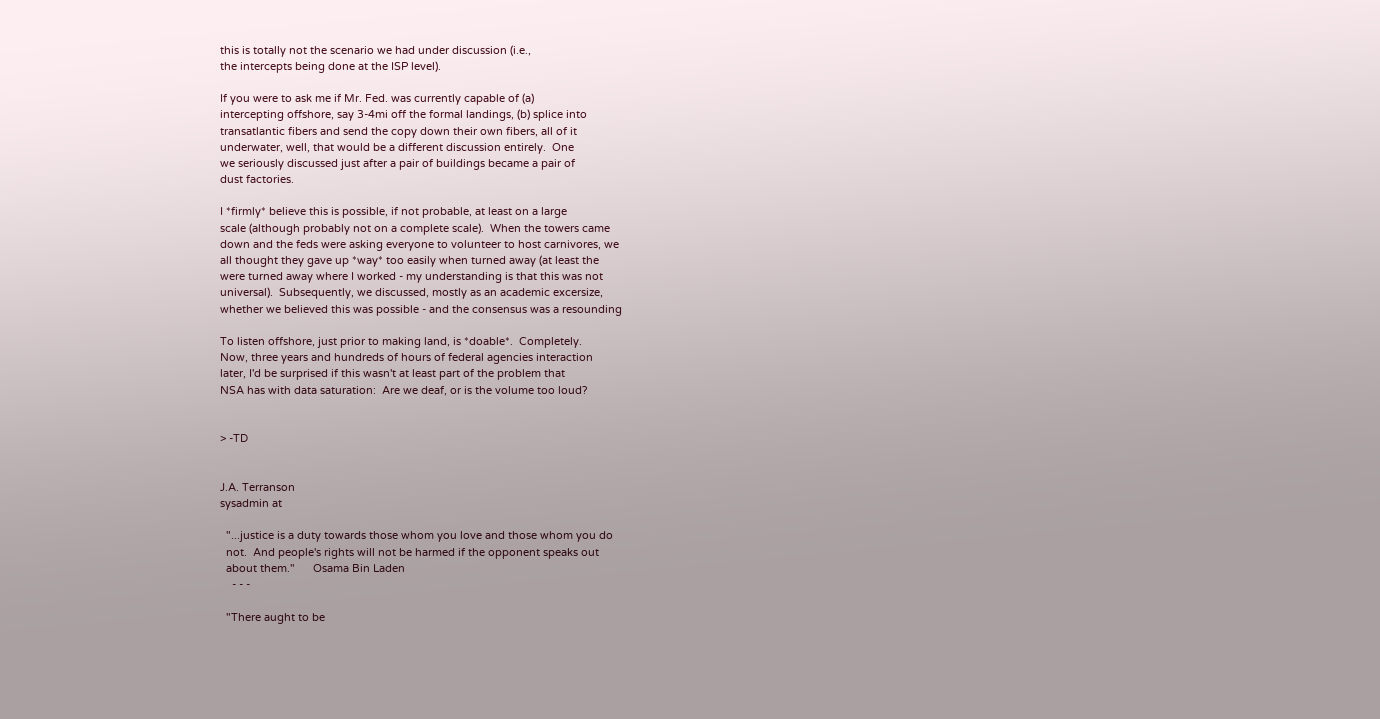this is totally not the scenario we had under discussion (i.e.,
the intercepts being done at the ISP level).

If you were to ask me if Mr. Fed. was currently capable of (a)
intercepting offshore, say 3-4mi off the formal landings, (b) splice into
transatlantic fibers and send the copy down their own fibers, all of it
underwater, well, that would be a different discussion entirely.  One
we seriously discussed just after a pair of buildings became a pair of
dust factories.

I *firmly* believe this is possible, if not probable, at least on a large
scale (although probably not on a complete scale).  When the towers came
down and the feds were asking everyone to volunteer to host carnivores, we
all thought they gave up *way* too easily when turned away (at least the
were turned away where I worked - my understanding is that this was not
universal).  Subsequently, we discussed, mostly as an academic excersize,
whether we believed this was possible - and the consensus was a resounding

To listen offshore, just prior to making land, is *doable*.  Completely.
Now, three years and hundreds of hours of federal agencies interaction
later, I'd be surprised if this wasn't at least part of the problem that
NSA has with data saturation:  Are we deaf, or is the volume too loud?


> -TD


J.A. Terranson
sysadmin at

  "...justice is a duty towards those whom you love and those whom you do
  not.  And people's rights will not be harmed if the opponent speaks out
  about them."      Osama Bin Laden
    - - -

  "There aught to be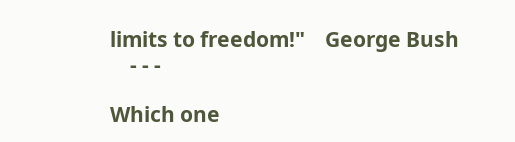limits to freedom!"    George Bush
    - - -

Which one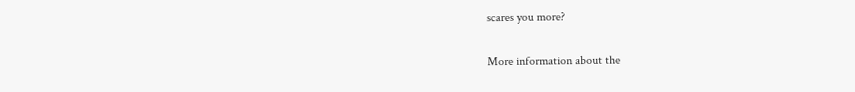scares you more?

More information about the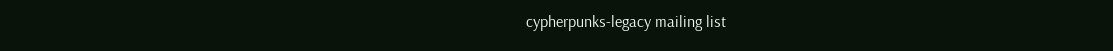cypherpunks-legacy mailing list